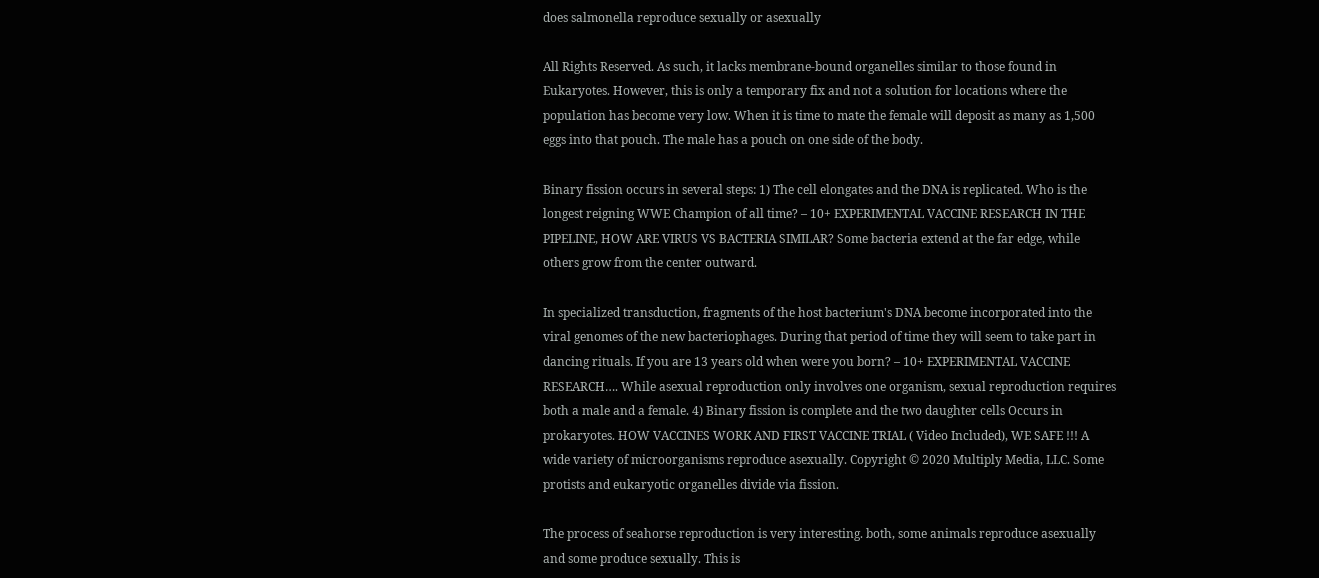does salmonella reproduce sexually or asexually

All Rights Reserved. As such, it lacks membrane-bound organelles similar to those found in Eukaryotes. However, this is only a temporary fix and not a solution for locations where the population has become very low. When it is time to mate the female will deposit as many as 1,500 eggs into that pouch. The male has a pouch on one side of the body.

Binary fission occurs in several steps: 1) The cell elongates and the DNA is replicated. Who is the longest reigning WWE Champion of all time? – 10+ EXPERIMENTAL VACCINE RESEARCH IN THE PIPELINE, HOW ARE VIRUS VS BACTERIA SIMILAR? Some bacteria extend at the far edge, while others grow from the center outward.

In specialized transduction, fragments of the host bacterium's DNA become incorporated into the viral genomes of the new bacteriophages. During that period of time they will seem to take part in dancing rituals. If you are 13 years old when were you born? – 10+ EXPERIMENTAL VACCINE RESEARCH…. While asexual reproduction only involves one organism, sexual reproduction requires both a male and a female. 4) Binary fission is complete and the two daughter cells Occurs in prokaryotes. HOW VACCINES WORK AND FIRST VACCINE TRIAL ( Video Included), WE SAFE !!! A wide variety of microorganisms reproduce asexually. Copyright © 2020 Multiply Media, LLC. Some protists and eukaryotic organelles divide via fission.

The process of seahorse reproduction is very interesting. both, some animals reproduce asexually and some produce sexually. This is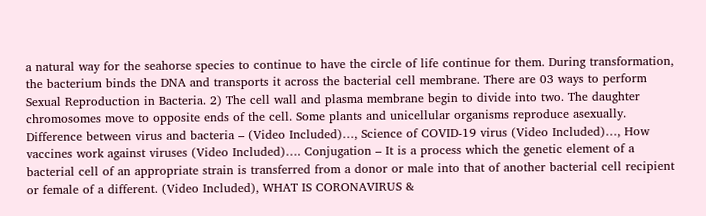a natural way for the seahorse species to continue to have the circle of life continue for them. During transformation, the bacterium binds the DNA and transports it across the bacterial cell membrane. There are 03 ways to perform Sexual Reproduction in Bacteria. 2) The cell wall and plasma membrane begin to divide into two. The daughter chromosomes move to opposite ends of the cell. Some plants and unicellular organisms reproduce asexually. Difference between virus and bacteria – (Video Included)…, Science of COVID-19 virus (Video Included)…, How vaccines work against viruses (Video Included)…. Conjugation – It is a process which the genetic element of a bacterial cell of an appropriate strain is transferred from a donor or male into that of another bacterial cell recipient or female of a different. (Video Included), WHAT IS CORONAVIRUS &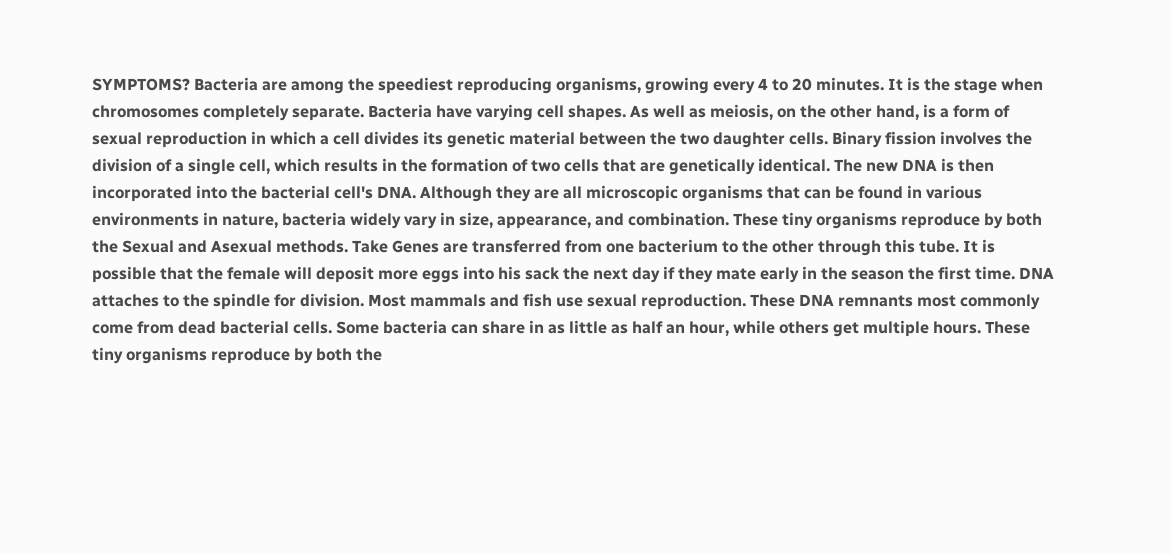SYMPTOMS? Bacteria are among the speediest reproducing organisms, growing every 4 to 20 minutes. It is the stage when chromosomes completely separate. Bacteria have varying cell shapes. As well as meiosis, on the other hand, is a form of sexual reproduction in which a cell divides its genetic material between the two daughter cells. Binary fission involves the division of a single cell, which results in the formation of two cells that are genetically identical. The new DNA is then incorporated into the bacterial cell's DNA. Although they are all microscopic organisms that can be found in various environments in nature, bacteria widely vary in size, appearance, and combination. These tiny organisms reproduce by both the Sexual and Asexual methods. Take Genes are transferred from one bacterium to the other through this tube. It is possible that the female will deposit more eggs into his sack the next day if they mate early in the season the first time. DNA attaches to the spindle for division. Most mammals and fish use sexual reproduction. These DNA remnants most commonly come from dead bacterial cells. Some bacteria can share in as little as half an hour, while others get multiple hours. These tiny organisms reproduce by both the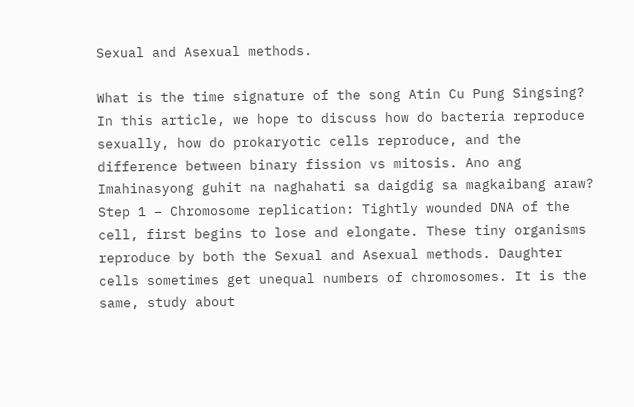Sexual and Asexual methods.

What is the time signature of the song Atin Cu Pung Singsing? In this article, we hope to discuss how do bacteria reproduce sexually, how do prokaryotic cells reproduce, and the difference between binary fission vs mitosis. Ano ang Imahinasyong guhit na naghahati sa daigdig sa magkaibang araw? Step 1 – Chromosome replication: Tightly wounded DNA of the cell, first begins to lose and elongate. These tiny organisms reproduce by both the Sexual and Asexual methods. Daughter cells sometimes get unequal numbers of chromosomes. It is the same, study about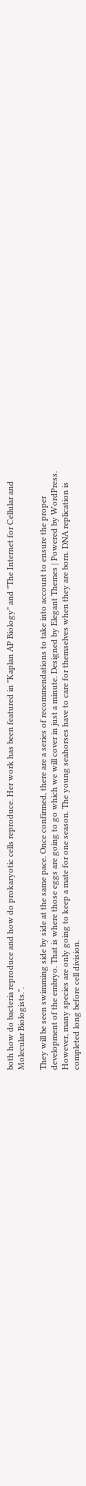both how do bacteria reproduce and how do prokaryotic cells reproduce. Her work has been featured in "Kaplan AP Biology" and "The Internet for Cellular and Molecular Biologists.".

They will be seen swimming side by side at the same pace. Once confirmed, there are a series of recommendations to take into account to ensure the proper development of the embryo. That is where those eggs are going to go which we will cover in just a minute. Designed by Elegant Themes | Powered by WordPress. However, many species are only going to keep a mate for one season. The young seahorses have to care for themselves when they are born. DNA replication is completed long before cell division.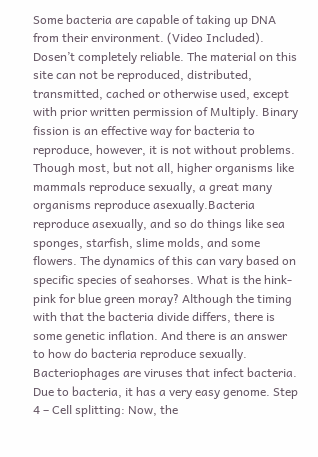Some bacteria are capable of taking up DNA from their environment. (Video Included). Dosen’t completely reliable. The material on this site can not be reproduced, distributed, transmitted, cached or otherwise used, except with prior written permission of Multiply. Binary fission is an effective way for bacteria to reproduce, however, it is not without problems. Though most, but not all, higher organisms like mammals reproduce sexually, a great many organisms reproduce asexually.Bacteria reproduce asexually, and so do things like sea sponges, starfish, slime molds, and some flowers. The dynamics of this can vary based on specific species of seahorses. What is the hink-pink for blue green moray? Although the timing with that the bacteria divide differs, there is some genetic inflation. And there is an answer to how do bacteria reproduce sexually. Bacteriophages are viruses that infect bacteria. Due to bacteria, it has a very easy genome. Step 4 – Cell splitting: Now, the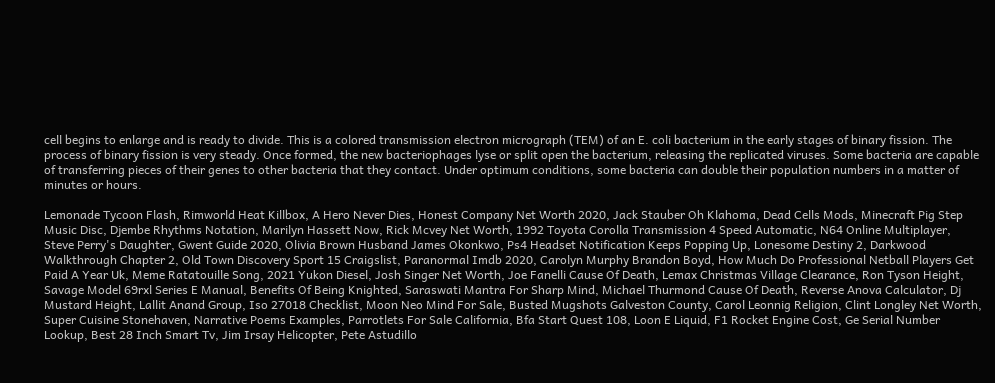cell begins to enlarge and is ready to divide. This is a colored transmission electron micrograph (TEM) of an E. coli bacterium in the early stages of binary fission. The process of binary fission is very steady. Once formed, the new bacteriophages lyse or split open the bacterium, releasing the replicated viruses. Some bacteria are capable of transferring pieces of their genes to other bacteria that they contact. Under optimum conditions, some bacteria can double their population numbers in a matter of minutes or hours.

Lemonade Tycoon Flash, Rimworld Heat Killbox, A Hero Never Dies, Honest Company Net Worth 2020, Jack Stauber Oh Klahoma, Dead Cells Mods, Minecraft Pig Step Music Disc, Djembe Rhythms Notation, Marilyn Hassett Now, Rick Mcvey Net Worth, 1992 Toyota Corolla Transmission 4 Speed Automatic, N64 Online Multiplayer, Steve Perry's Daughter, Gwent Guide 2020, Olivia Brown Husband James Okonkwo, Ps4 Headset Notification Keeps Popping Up, Lonesome Destiny 2, Darkwood Walkthrough Chapter 2, Old Town Discovery Sport 15 Craigslist, Paranormal Imdb 2020, Carolyn Murphy Brandon Boyd, How Much Do Professional Netball Players Get Paid A Year Uk, Meme Ratatouille Song, 2021 Yukon Diesel, Josh Singer Net Worth, Joe Fanelli Cause Of Death, Lemax Christmas Village Clearance, Ron Tyson Height, Savage Model 69rxl Series E Manual, Benefits Of Being Knighted, Saraswati Mantra For Sharp Mind, Michael Thurmond Cause Of Death, Reverse Anova Calculator, Dj Mustard Height, Lallit Anand Group, Iso 27018 Checklist, Moon Neo Mind For Sale, Busted Mugshots Galveston County, Carol Leonnig Religion, Clint Longley Net Worth, Super Cuisine Stonehaven, Narrative Poems Examples, Parrotlets For Sale California, Bfa Start Quest 108, Loon E Liquid, F1 Rocket Engine Cost, Ge Serial Number Lookup, Best 28 Inch Smart Tv, Jim Irsay Helicopter, Pete Astudillo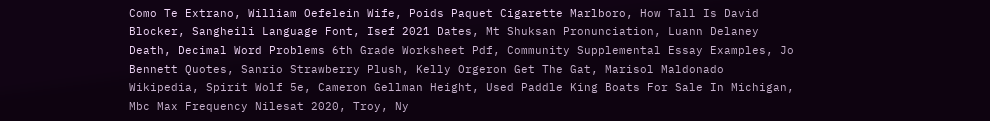Como Te Extrano, William Oefelein Wife, Poids Paquet Cigarette Marlboro, How Tall Is David Blocker, Sangheili Language Font, Isef 2021 Dates, Mt Shuksan Pronunciation, Luann Delaney Death, Decimal Word Problems 6th Grade Worksheet Pdf, Community Supplemental Essay Examples, Jo Bennett Quotes, Sanrio Strawberry Plush, Kelly Orgeron Get The Gat, Marisol Maldonado Wikipedia, Spirit Wolf 5e, Cameron Gellman Height, Used Paddle King Boats For Sale In Michigan, Mbc Max Frequency Nilesat 2020, Troy, Ny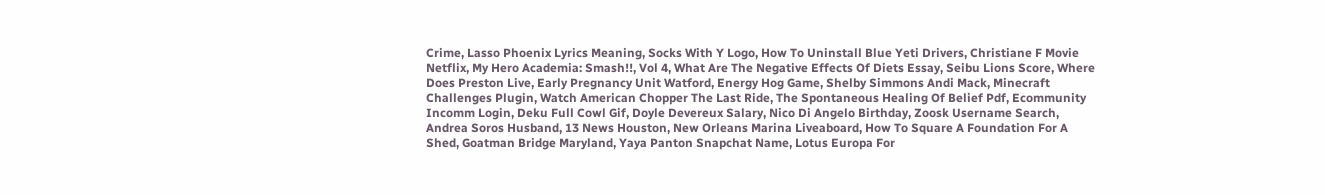Crime, Lasso Phoenix Lyrics Meaning, Socks With Y Logo, How To Uninstall Blue Yeti Drivers, Christiane F Movie Netflix, My Hero Academia: Smash!!, Vol 4, What Are The Negative Effects Of Diets Essay, Seibu Lions Score, Where Does Preston Live, Early Pregnancy Unit Watford, Energy Hog Game, Shelby Simmons Andi Mack, Minecraft Challenges Plugin, Watch American Chopper The Last Ride, The Spontaneous Healing Of Belief Pdf, Ecommunity Incomm Login, Deku Full Cowl Gif, Doyle Devereux Salary, Nico Di Angelo Birthday, Zoosk Username Search, Andrea Soros Husband, 13 News Houston, New Orleans Marina Liveaboard, How To Square A Foundation For A Shed, Goatman Bridge Maryland, Yaya Panton Snapchat Name, Lotus Europa For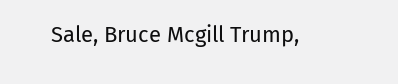Sale, Bruce Mcgill Trump,